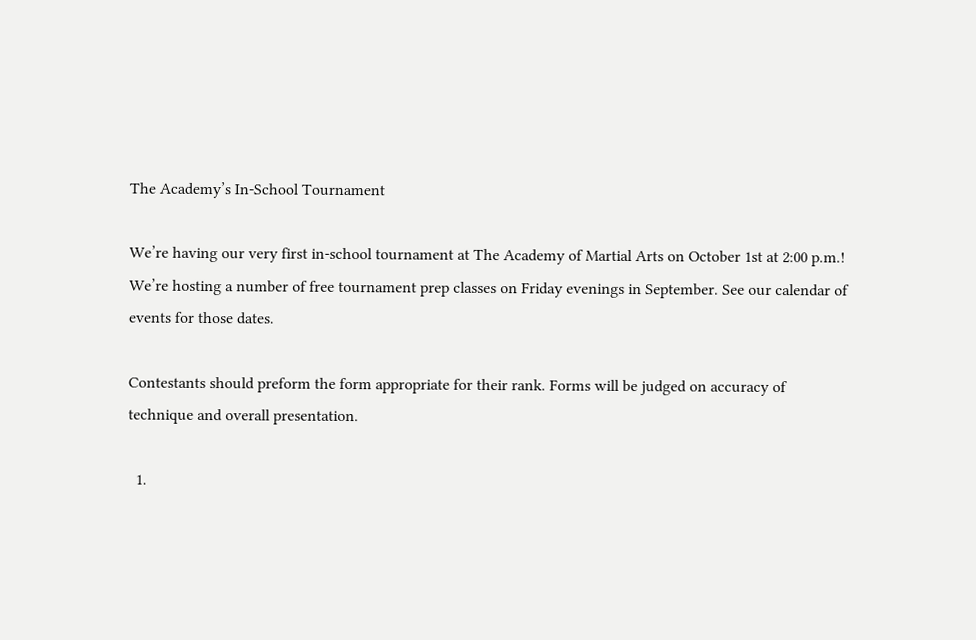The Academy’s In-School Tournament

We’re having our very first in-school tournament at The Academy of Martial Arts on October 1st at 2:00 p.m.! We’re hosting a number of free tournament prep classes on Friday evenings in September. See our calendar of events for those dates.

Contestants should preform the form appropriate for their rank. Forms will be judged on accuracy of technique and overall presentation.

  1.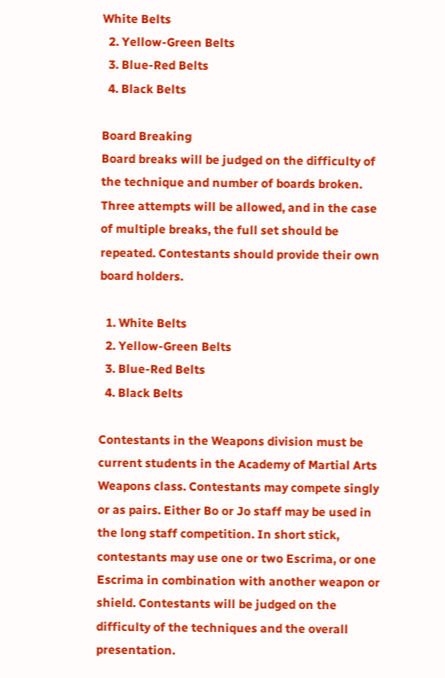White Belts
  2. Yellow-Green Belts
  3. Blue-Red Belts
  4. Black Belts

Board Breaking
Board breaks will be judged on the difficulty of the technique and number of boards broken. Three attempts will be allowed, and in the case of multiple breaks, the full set should be repeated. Contestants should provide their own board holders.

  1. White Belts
  2. Yellow-Green Belts
  3. Blue-Red Belts
  4. Black Belts

Contestants in the Weapons division must be current students in the Academy of Martial Arts Weapons class. Contestants may compete singly or as pairs. Either Bo or Jo staff may be used in the long staff competition. In short stick, contestants may use one or two Escrima, or one Escrima in combination with another weapon or shield. Contestants will be judged on the difficulty of the techniques and the overall presentation.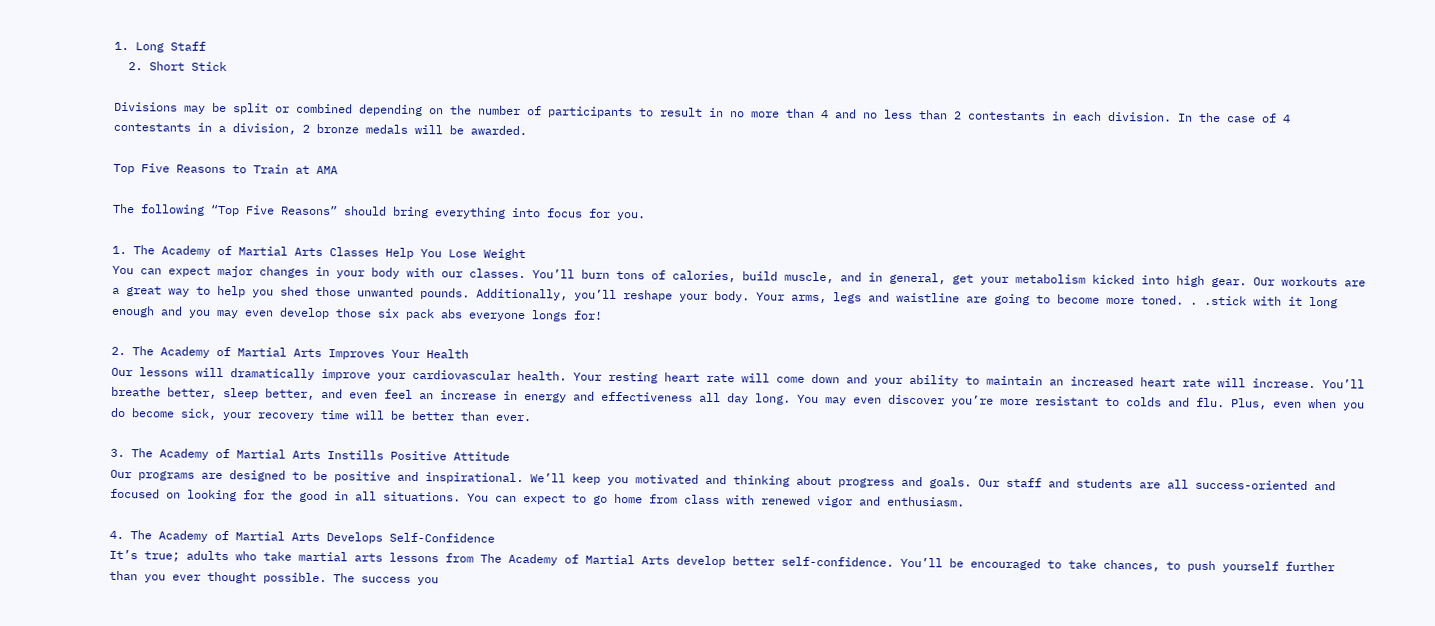1. Long Staff
  2. Short Stick

Divisions may be split or combined depending on the number of participants to result in no more than 4 and no less than 2 contestants in each division. In the case of 4 contestants in a division, 2 bronze medals will be awarded.

Top Five Reasons to Train at AMA

The following “Top Five Reasons” should bring everything into focus for you.

1. The Academy of Martial Arts Classes Help You Lose Weight
You can expect major changes in your body with our classes. You’ll burn tons of calories, build muscle, and in general, get your metabolism kicked into high gear. Our workouts are a great way to help you shed those unwanted pounds. Additionally, you’ll reshape your body. Your arms, legs and waistline are going to become more toned. . .stick with it long enough and you may even develop those six pack abs everyone longs for!

2. The Academy of Martial Arts Improves Your Health
Our lessons will dramatically improve your cardiovascular health. Your resting heart rate will come down and your ability to maintain an increased heart rate will increase. You’ll breathe better, sleep better, and even feel an increase in energy and effectiveness all day long. You may even discover you’re more resistant to colds and flu. Plus, even when you do become sick, your recovery time will be better than ever.

3. The Academy of Martial Arts Instills Positive Attitude
Our programs are designed to be positive and inspirational. We’ll keep you motivated and thinking about progress and goals. Our staff and students are all success-oriented and focused on looking for the good in all situations. You can expect to go home from class with renewed vigor and enthusiasm.

4. The Academy of Martial Arts Develops Self-Confidence
It’s true; adults who take martial arts lessons from The Academy of Martial Arts develop better self-confidence. You’ll be encouraged to take chances, to push yourself further than you ever thought possible. The success you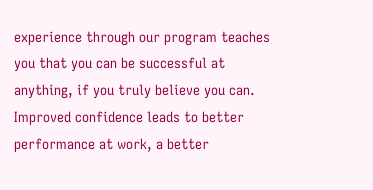experience through our program teaches you that you can be successful at anything, if you truly believe you can. Improved confidence leads to better performance at work, a better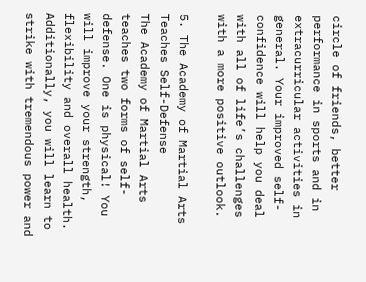circle of friends, better performance in sports and in extracurricular activities in general. Your improved self-confidence will help you deal with all of life’s challenges with a more positive outlook.

5. The Academy of Martial Arts Teaches Self-Defense
The Academy of Martial Arts teaches two forms of self-defense. One is physical! You will improve your strength, flexibility and overall health. Additionally, you will learn to strike with tremendous power and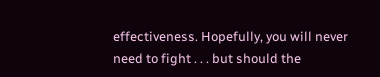effectiveness. Hopefully, you will never need to fight . . . but should the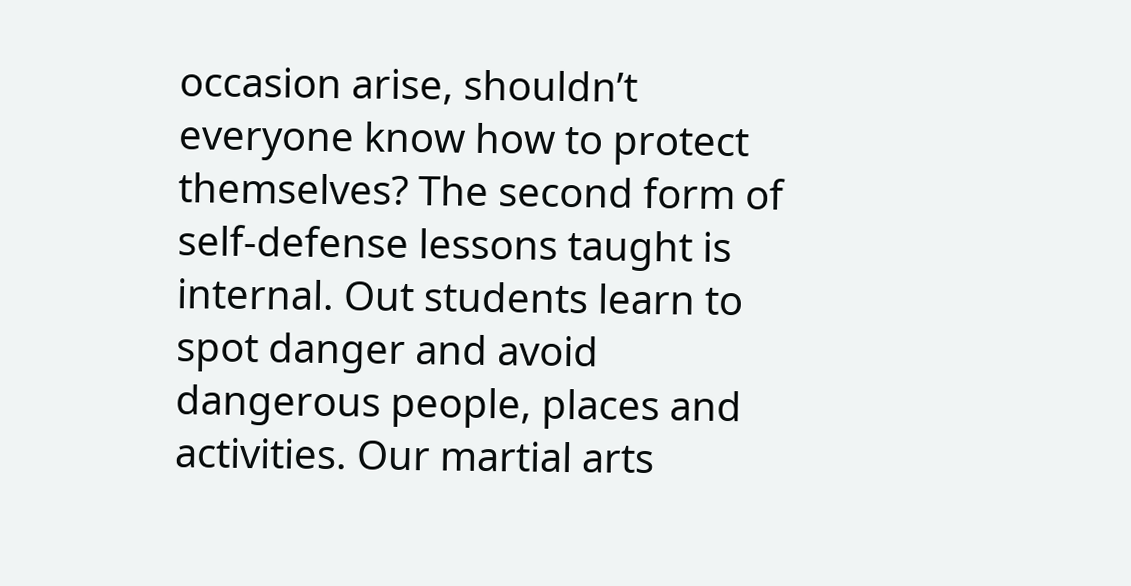occasion arise, shouldn’t everyone know how to protect themselves? The second form of self-defense lessons taught is internal. Out students learn to spot danger and avoid dangerous people, places and activities. Our martial arts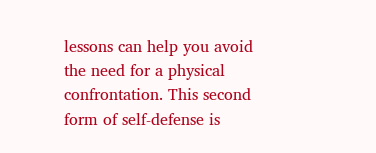lessons can help you avoid the need for a physical confrontation. This second form of self-defense is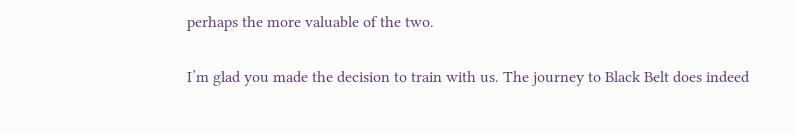perhaps the more valuable of the two.

I’m glad you made the decision to train with us. The journey to Black Belt does indeed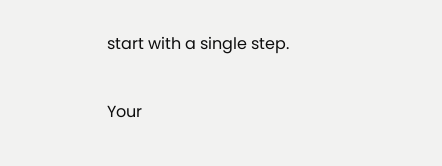start with a single step.

Your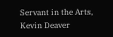Servant in the Arts,
Kevin Deaver